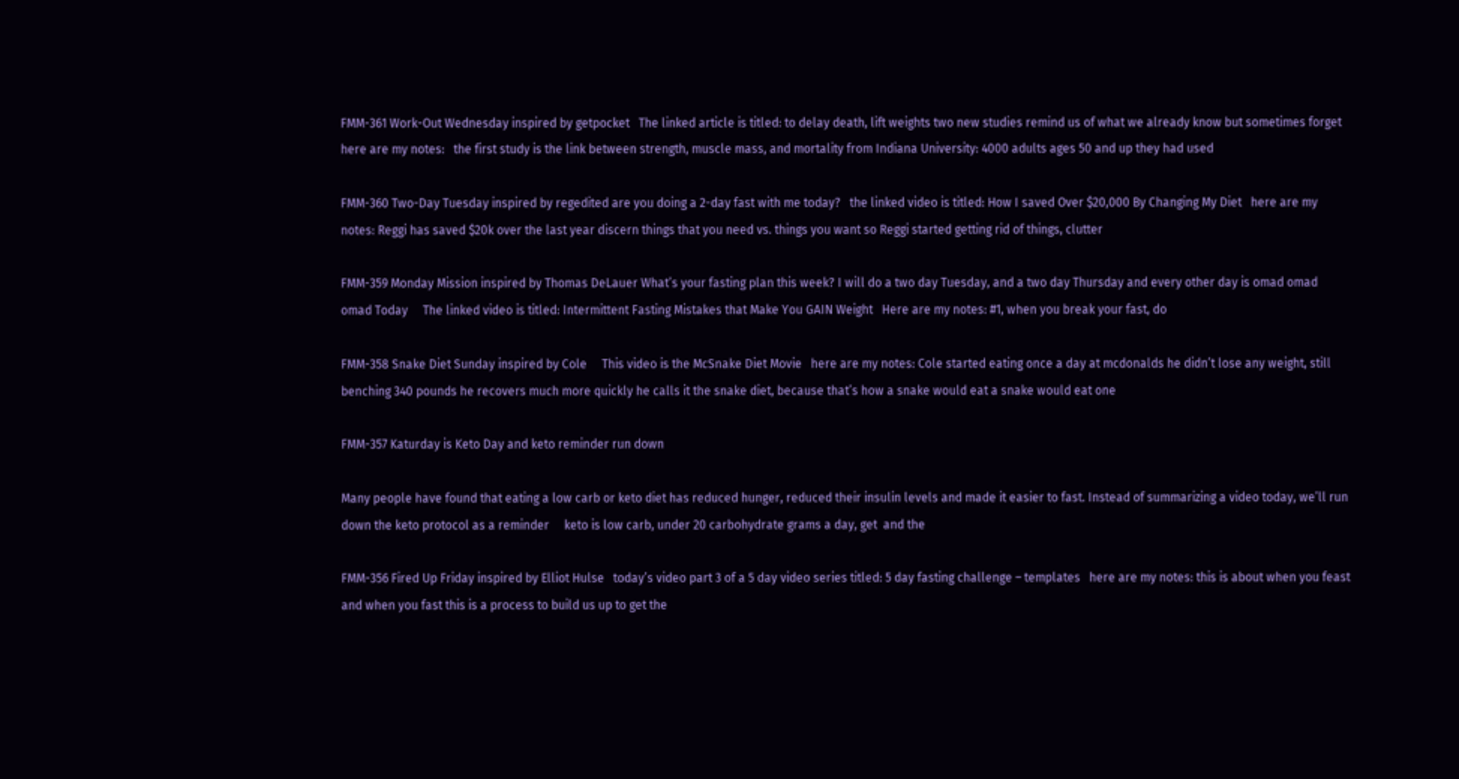FMM-361 Work-Out Wednesday inspired by getpocket   The linked article is titled: to delay death, lift weights two new studies remind us of what we already know but sometimes forget   here are my notes:   the first study is the link between strength, muscle mass, and mortality from Indiana University: 4000 adults ages 50 and up they had used

FMM-360 Two-Day Tuesday inspired by regedited are you doing a 2-day fast with me today?   the linked video is titled: How I saved Over $20,000 By Changing My Diet   here are my notes: Reggi has saved $20k over the last year discern things that you need vs. things you want so Reggi started getting rid of things, clutter

FMM-359 Monday Mission inspired by Thomas DeLauer What’s your fasting plan this week? I will do a two day Tuesday, and a two day Thursday and every other day is omad omad omad Today     The linked video is titled: Intermittent Fasting Mistakes that Make You GAIN Weight   Here are my notes: #1, when you break your fast, do

FMM-358 Snake Diet Sunday inspired by Cole     This video is the McSnake Diet Movie   here are my notes: Cole started eating once a day at mcdonalds he didn’t lose any weight, still benching 340 pounds he recovers much more quickly he calls it the snake diet, because that’s how a snake would eat a snake would eat one

FMM-357 Katurday is Keto Day and keto reminder run down

Many people have found that eating a low carb or keto diet has reduced hunger, reduced their insulin levels and made it easier to fast. Instead of summarizing a video today, we’ll run down the keto protocol as a reminder     keto is low carb, under 20 carbohydrate grams a day, get  and the

FMM-356 Fired Up Friday inspired by Elliot Hulse   today’s video part 3 of a 5 day video series titled: 5 day fasting challenge – templates   here are my notes: this is about when you feast and when you fast this is a process to build us up to get the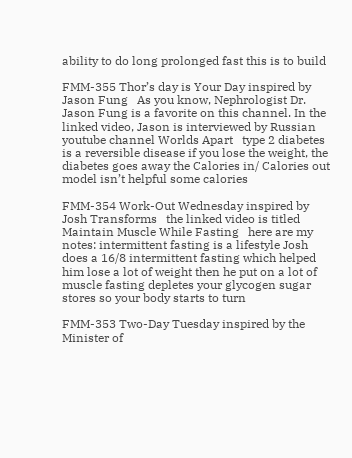ability to do long prolonged fast this is to build

FMM-355 Thor’s day is Your Day inspired by Jason Fung   As you know, Nephrologist Dr. Jason Fung is a favorite on this channel. In the linked video, Jason is interviewed by Russian youtube channel Worlds Apart   type 2 diabetes is a reversible disease if you lose the weight, the diabetes goes away the Calories in/ Calories out model isn’t helpful some calories

FMM-354 Work-Out Wednesday inspired by Josh Transforms   the linked video is titled Maintain Muscle While Fasting   here are my notes: intermittent fasting is a lifestyle Josh does a 16/8 intermittent fasting which helped him lose a lot of weight then he put on a lot of muscle fasting depletes your glycogen sugar stores so your body starts to turn

FMM-353 Two-Day Tuesday inspired by the Minister of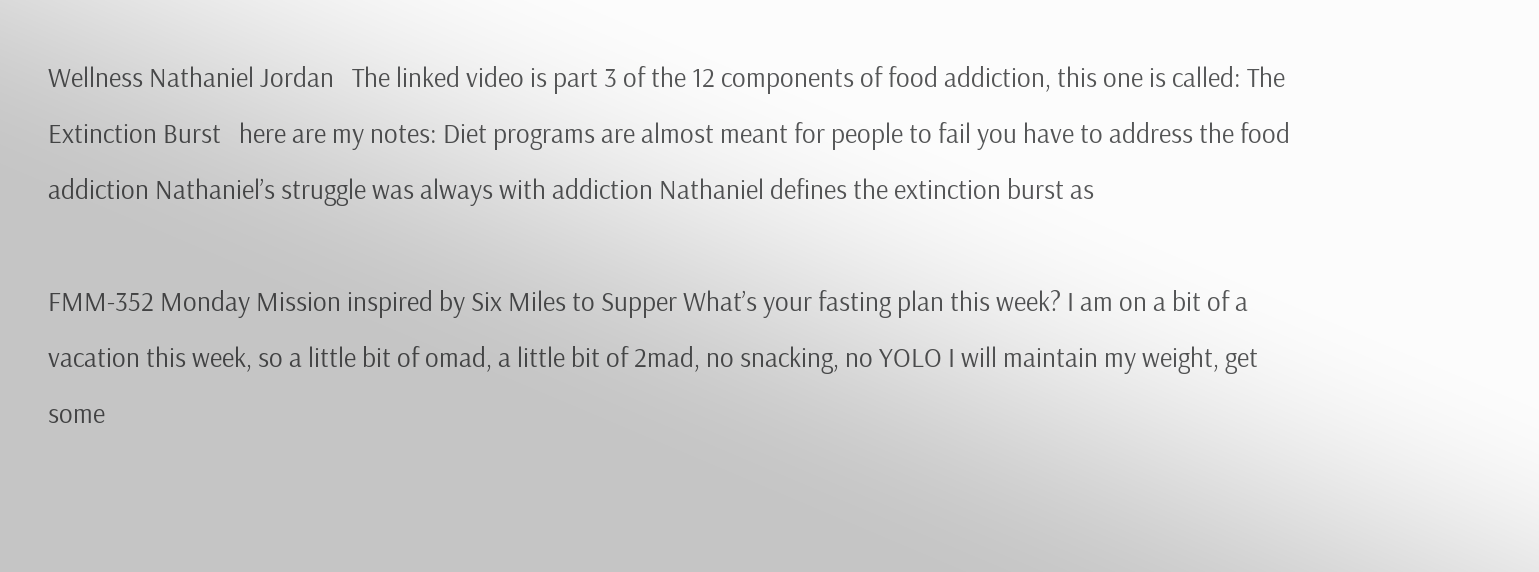Wellness Nathaniel Jordan   The linked video is part 3 of the 12 components of food addiction, this one is called: The Extinction Burst   here are my notes: Diet programs are almost meant for people to fail you have to address the food addiction Nathaniel’s struggle was always with addiction Nathaniel defines the extinction burst as

FMM-352 Monday Mission inspired by Six Miles to Supper What’s your fasting plan this week? I am on a bit of a vacation this week, so a little bit of omad, a little bit of 2mad, no snacking, no YOLO I will maintain my weight, get some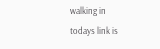walking in   todays link is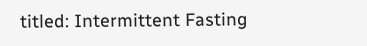titled: Intermittent Fasting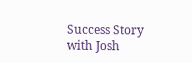Success Story with Josh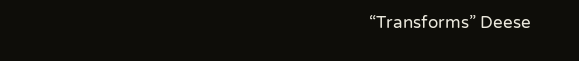“Transforms” Deese